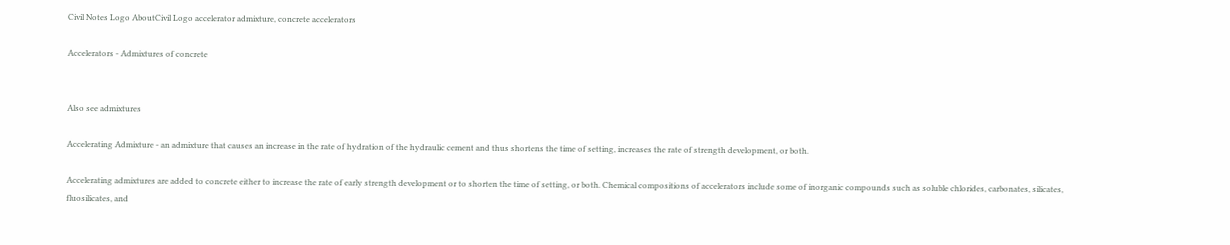Civil Notes Logo AboutCivil Logo accelerator admixture, concrete accelerators

Accelerators - Admixtures of concrete


Also see admixtures

Accelerating Admixture - an admixture that causes an increase in the rate of hydration of the hydraulic cement and thus shortens the time of setting, increases the rate of strength development, or both.

Accelerating admixtures are added to concrete either to increase the rate of early strength development or to shorten the time of setting, or both. Chemical compositions of accelerators include some of inorganic compounds such as soluble chlorides, carbonates, silicates, fluosilicates, and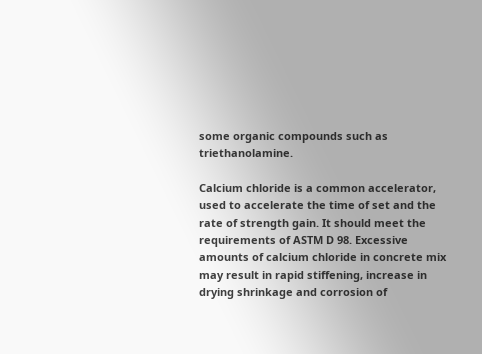some organic compounds such as triethanolamine.

Calcium chloride is a common accelerator, used to accelerate the time of set and the rate of strength gain. It should meet the requirements of ASTM D 98. Excessive amounts of calcium chloride in concrete mix may result in rapid stiffening, increase in drying shrinkage and corrosion of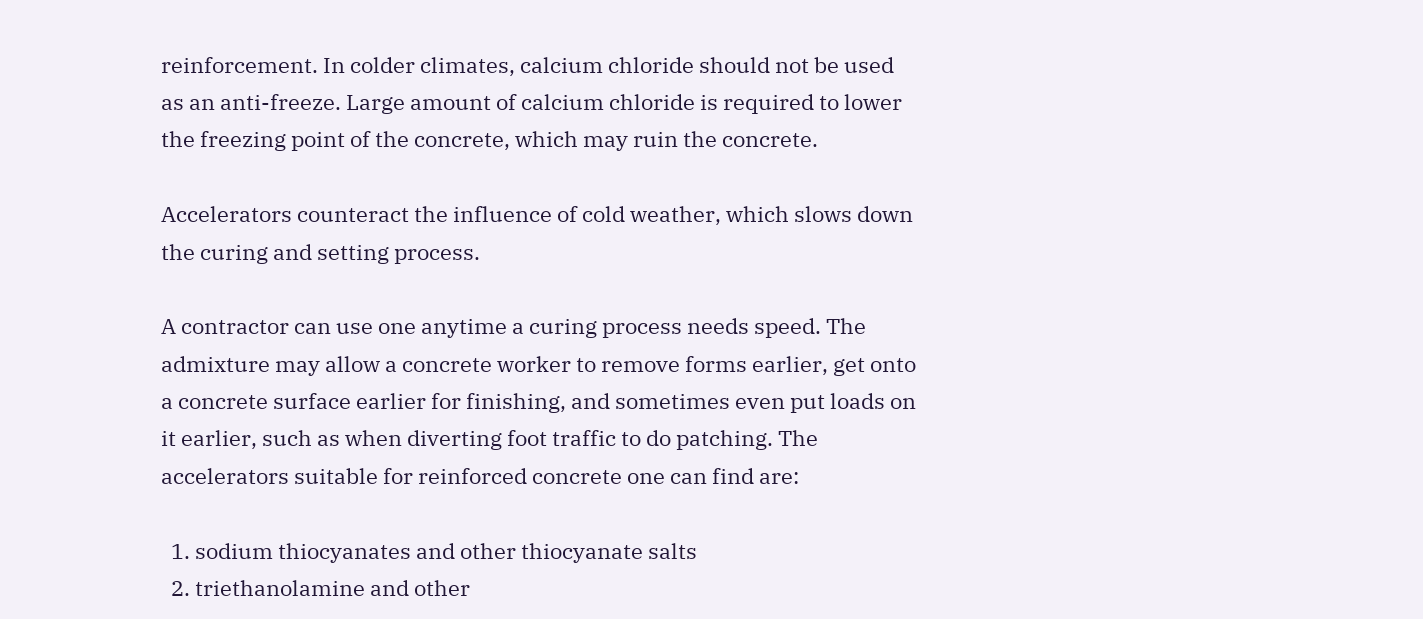reinforcement. In colder climates, calcium chloride should not be used as an anti-freeze. Large amount of calcium chloride is required to lower the freezing point of the concrete, which may ruin the concrete.

Accelerators counteract the influence of cold weather, which slows down the curing and setting process.

A contractor can use one anytime a curing process needs speed. The admixture may allow a concrete worker to remove forms earlier, get onto a concrete surface earlier for finishing, and sometimes even put loads on it earlier, such as when diverting foot traffic to do patching. The accelerators suitable for reinforced concrete one can find are:

  1. sodium thiocyanates and other thiocyanate salts
  2. triethanolamine and other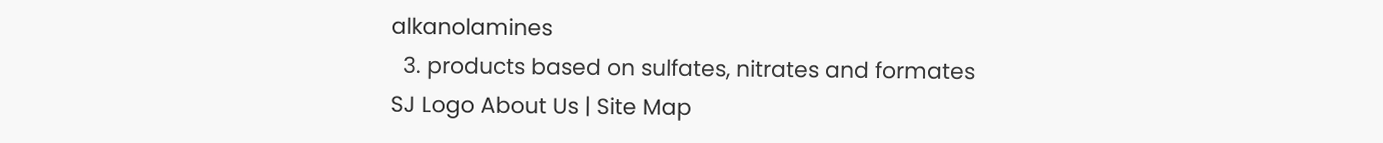alkanolamines
  3. products based on sulfates, nitrates and formates
SJ Logo About Us | Site Map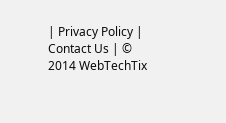| Privacy Policy | Contact Us | © 2014 WebTechTix